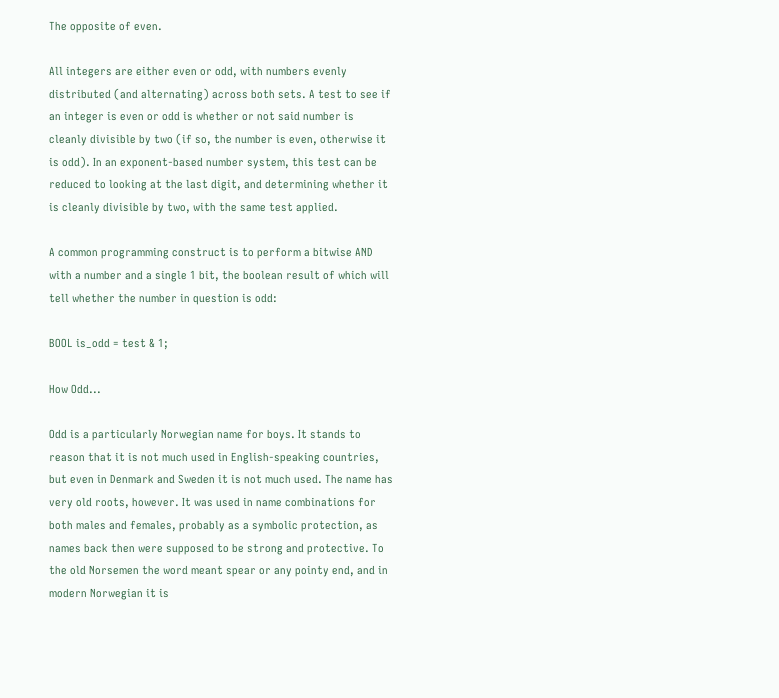The opposite of even.

All integers are either even or odd, with numbers evenly distributed (and alternating) across both sets. A test to see if an integer is even or odd is whether or not said number is cleanly divisible by two (if so, the number is even, otherwise it is odd). In an exponent-based number system, this test can be reduced to looking at the last digit, and determining whether it is cleanly divisible by two, with the same test applied.

A common programming construct is to perform a bitwise AND with a number and a single 1 bit, the boolean result of which will tell whether the number in question is odd:

BOOL is_odd = test & 1;

How Odd...

Odd is a particularly Norwegian name for boys. It stands to reason that it is not much used in English-speaking countries, but even in Denmark and Sweden it is not much used. The name has very old roots, however. It was used in name combinations for both males and females, probably as a symbolic protection, as names back then were supposed to be strong and protective. To the old Norsemen the word meant spear or any pointy end, and in modern Norwegian it is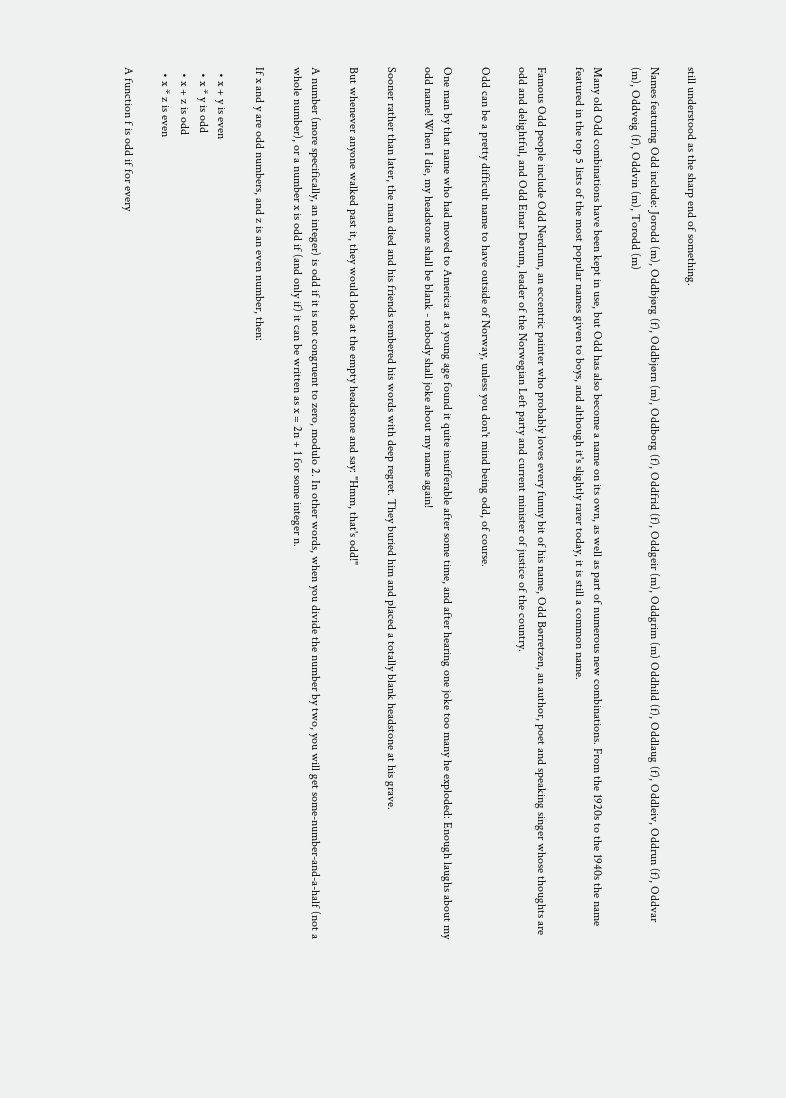still understood as the sharp end of something.

Names featuring Odd include: Jorodd (m), Oddbjørg (f), Oddbjørn (m), Oddborg (f), Oddfrid (f), Oddgeir (m), Oddgrim (m) Oddhild (f), Oddlaug (f), Oddleiv, Oddrun (f), Oddvar (m), Oddveig (f), Oddvin (m), Torodd (m)

Many old Odd combinations have been kept in use, but Odd has also become a name on its own, as well as part of numerous new combinations. From the 1920s to the 1940s the name featured in the top 5 lists of the most popular names given to boys, and although it's slightly rarer today, it is still a common name.

Famous Odd people include Odd Nerdrum, an eccentric painter who probably loves every funny bit of his name, Odd Børretzen, an author, poet and speaking singer whose thoughts are odd and delightful, and Odd Einar Dørum, leader of the Norwegian Left party and current minister of justice of the country.

Odd can be a pretty difficult name to have outside of Norway, unless you don't mind being odd, of course.

One man by that name who had moved to America at a young age found it quite insufferable after some time, and after hearing one joke too many he exploded: Enough laughs about my odd name! When I die, my headstone shall be blank - nobody shall joke about my name again!

Sooner rather than later, the man died and his friends rembered his words with deep regret. They buried him and placed a totally blank headstone at his grave.

But whenever anyone walked past it, they would look at the empty headstone and say: "Hmm, that's odd!"

A number (more specifically, an integer) is odd if it is not congruent to zero, modulo 2. In other words, when you divide the number by two, you will get some-number-and-a-half (not a whole number), or a number x is odd if (and only if) it can be written as x = 2n + 1 for some integer n.

If x and y are odd numbers, and z is an even number, then:

  • x + y is even
  • x * y is odd
  • x + z is odd
  • x * z is even

A function f is odd if for every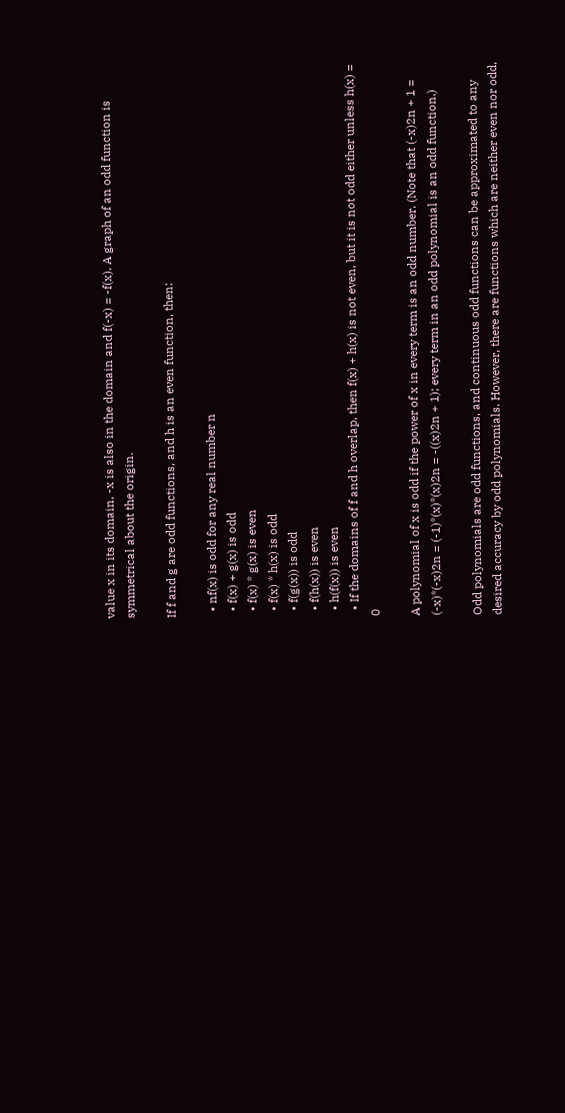value x in its domain, -x is also in the domain and f(-x) = -f(x). A graph of an odd function is symmetrical about the origin.

If f and g are odd functions, and h is an even function, then:

  • nf(x) is odd for any real number n
  • f(x) + g(x) is odd
  • f(x) * g(x) is even
  • f(x) * h(x) is odd
  • f(g(x)) is odd
  • f(h(x)) is even
  • h(f(x)) is even
  • If the domains of f and h overlap, then f(x) + h(x) is not even, but it is not odd either unless h(x) = 0

A polynomial of x is odd if the power of x in every term is an odd number. (Note that (-x)2n + 1 = (-x)*(-x)2n = (-1)*(x)*(x)2n = -((x)2n + 1); every term in an odd polynomial is an odd function.)

Odd polynomials are odd functions, and continuous odd functions can be approximated to any desired accuracy by odd polynomials. However, there are functions which are neither even nor odd,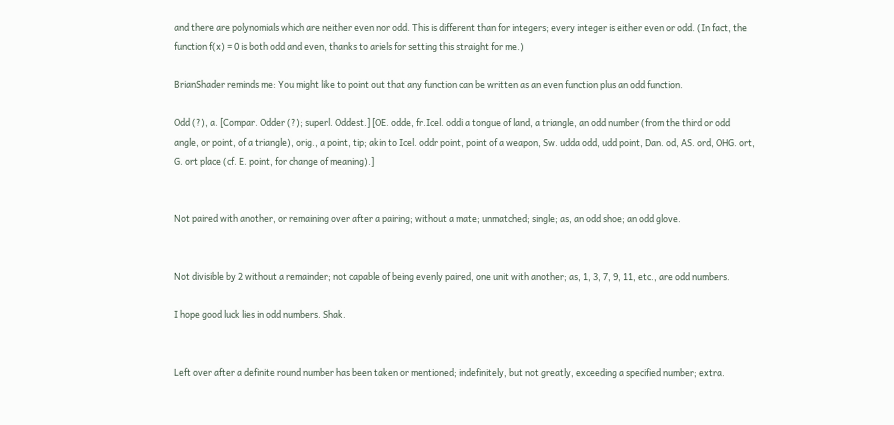and there are polynomials which are neither even nor odd. This is different than for integers; every integer is either even or odd. (In fact, the function f(x) = 0 is both odd and even, thanks to ariels for setting this straight for me.)

BrianShader reminds me: You might like to point out that any function can be written as an even function plus an odd function.

Odd (?), a. [Compar. Odder (?); superl. Oddest.] [OE. odde, fr.Icel. oddi a tongue of land, a triangle, an odd number (from the third or odd angle, or point, of a triangle), orig., a point, tip; akin to Icel. oddr point, point of a weapon, Sw. udda odd, udd point, Dan. od, AS. ord, OHG. ort, G. ort place (cf. E. point, for change of meaning).]


Not paired with another, or remaining over after a pairing; without a mate; unmatched; single; as, an odd shoe; an odd glove.


Not divisible by 2 without a remainder; not capable of being evenly paired, one unit with another; as, 1, 3, 7, 9, 11, etc., are odd numbers.

I hope good luck lies in odd numbers. Shak.


Left over after a definite round number has been taken or mentioned; indefinitely, but not greatly, exceeding a specified number; extra.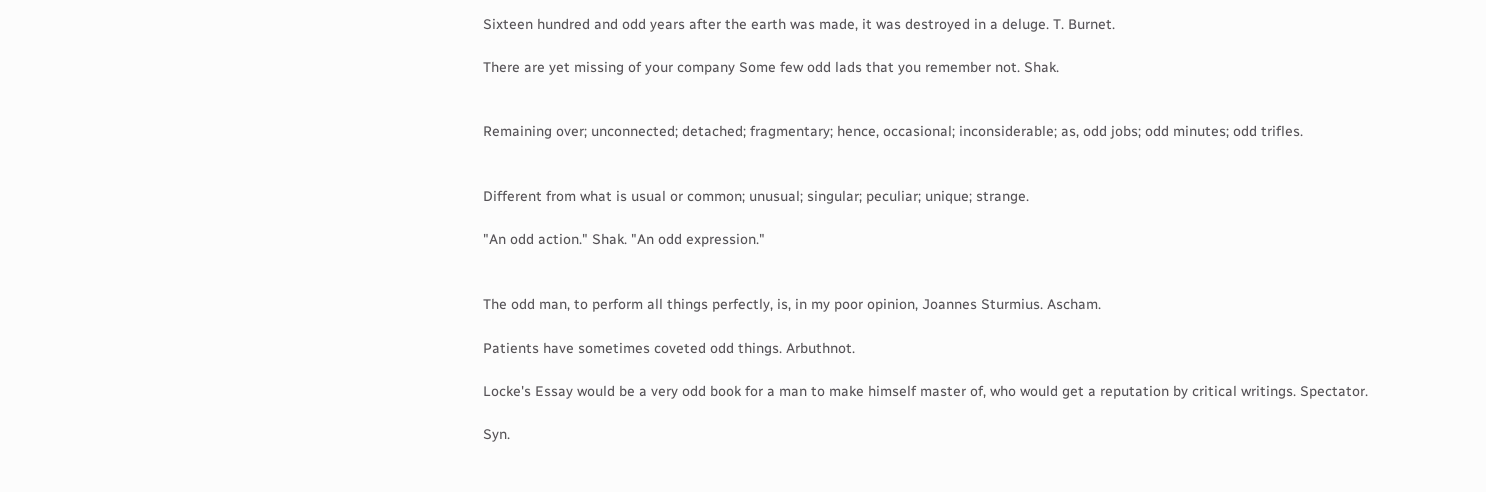Sixteen hundred and odd years after the earth was made, it was destroyed in a deluge. T. Burnet.

There are yet missing of your company Some few odd lads that you remember not. Shak.


Remaining over; unconnected; detached; fragmentary; hence, occasional; inconsiderable; as, odd jobs; odd minutes; odd trifles.


Different from what is usual or common; unusual; singular; peculiar; unique; strange.

"An odd action." Shak. "An odd expression."


The odd man, to perform all things perfectly, is, in my poor opinion, Joannes Sturmius. Ascham.

Patients have sometimes coveted odd things. Arbuthnot.

Locke's Essay would be a very odd book for a man to make himself master of, who would get a reputation by critical writings. Spectator.

Syn.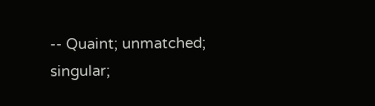-- Quaint; unmatched; singular;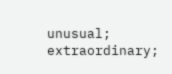unusual; extraordinary;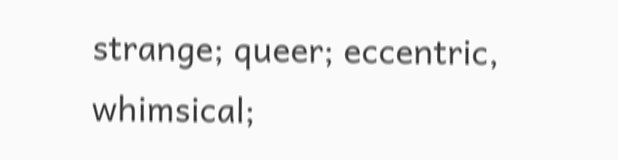strange; queer; eccentric, whimsical;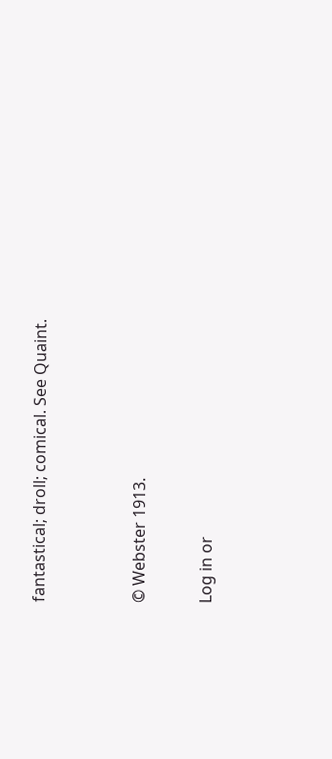fantastical; droll; comical. See Quaint.


© Webster 1913.

Log in or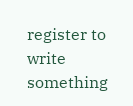register to write something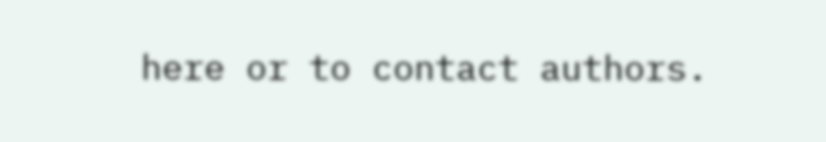here or to contact authors.